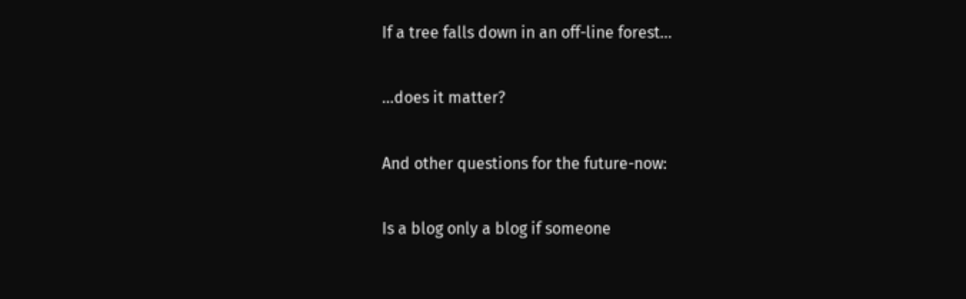If a tree falls down in an off-line forest…

…does it matter?

And other questions for the future-now:

Is a blog only a blog if someone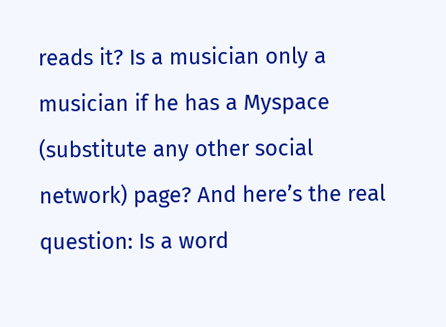reads it? Is a musician only a musician if he has a Myspace (substitute any other social network) page? And here’s the real question: Is a word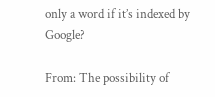only a word if it’s indexed by Google?

From: The possibility of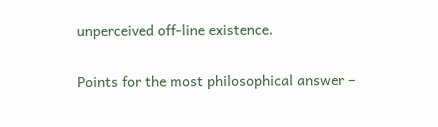unperceived off-line existence.

Points for the most philosophical answer –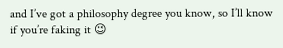and I’ve got a philosophy degree you know, so I’ll know if you’re faking it 😉